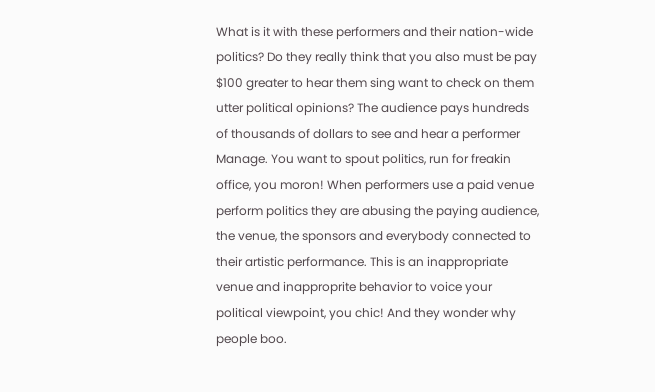What is it with these performers and their nation-wide politics? Do they really think that you also must be pay $100 greater to hear them sing want to check on them utter political opinions? The audience pays hundreds of thousands of dollars to see and hear a performer Manage. You want to spout politics, run for freakin office, you moron! When performers use a paid venue perform politics they are abusing the paying audience, the venue, the sponsors and everybody connected to their artistic performance. This is an inappropriate venue and inapproprite behavior to voice your political viewpoint, you chic! And they wonder why people boo.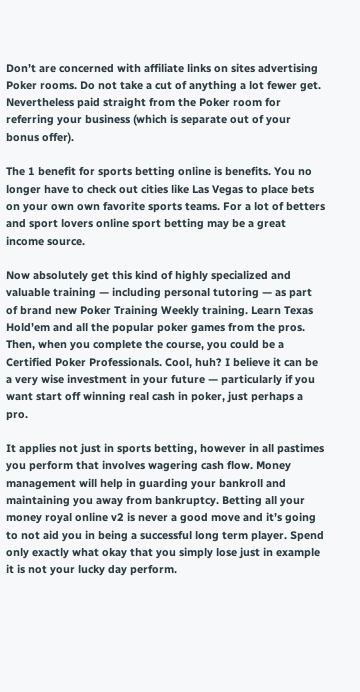Don’t are concerned with affiliate links on sites advertising Poker rooms. Do not take a cut of anything a lot fewer get. Nevertheless paid straight from the Poker room for referring your business (which is separate out of your bonus offer).

The 1 benefit for sports betting online is benefits. You no longer have to check out cities like Las Vegas to place bets on your own own favorite sports teams. For a lot of betters and sport lovers online sport betting may be a great income source.

Now absolutely get this kind of highly specialized and valuable training — including personal tutoring — as part of brand new Poker Training Weekly training. Learn Texas Hold’em and all the popular poker games from the pros. Then, when you complete the course, you could be a Certified Poker Professionals. Cool, huh? I believe it can be a very wise investment in your future — particularly if you want start off winning real cash in poker, just perhaps a pro.

It applies not just in sports betting, however in all pastimes you perform that involves wagering cash flow. Money management will help in guarding your bankroll and maintaining you away from bankruptcy. Betting all your money royal online v2 is never a good move and it’s going to not aid you in being a successful long term player. Spend only exactly what okay that you simply lose just in example it is not your lucky day perform.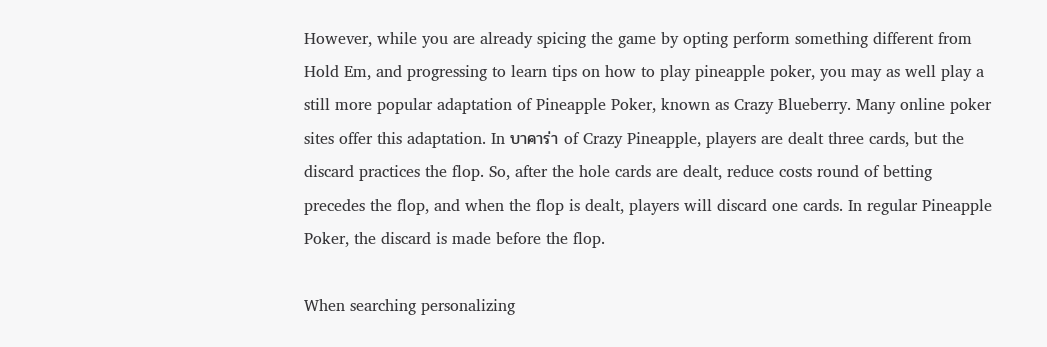However, while you are already spicing the game by opting perform something different from Hold Em, and progressing to learn tips on how to play pineapple poker, you may as well play a still more popular adaptation of Pineapple Poker, known as Crazy Blueberry. Many online poker sites offer this adaptation. In บาคาร่า of Crazy Pineapple, players are dealt three cards, but the discard practices the flop. So, after the hole cards are dealt, reduce costs round of betting precedes the flop, and when the flop is dealt, players will discard one cards. In regular Pineapple Poker, the discard is made before the flop.

When searching personalizing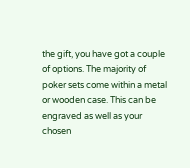the gift, you have got a couple of options. The majority of poker sets come within a metal or wooden case. This can be engraved as well as your chosen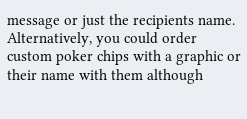message or just the recipients name. Alternatively, you could order custom poker chips with a graphic or their name with them although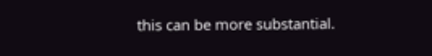this can be more substantial.